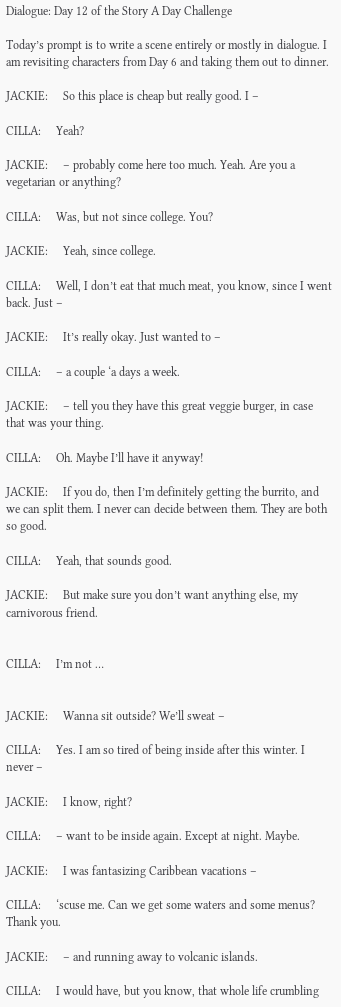Dialogue: Day 12 of the Story A Day Challenge

Today’s prompt is to write a scene entirely or mostly in dialogue. I am revisiting characters from Day 6 and taking them out to dinner.

JACKIE:     So this place is cheap but really good. I –

CILLA:     Yeah?

JACKIE:     – probably come here too much. Yeah. Are you a vegetarian or anything?

CILLA:     Was, but not since college. You?

JACKIE:     Yeah, since college.

CILLA:     Well, I don’t eat that much meat, you know, since I went back. Just –

JACKIE:     It’s really okay. Just wanted to –

CILLA:     – a couple ‘a days a week.

JACKIE:     – tell you they have this great veggie burger, in case that was your thing.

CILLA:     Oh. Maybe I’ll have it anyway!

JACKIE:     If you do, then I’m definitely getting the burrito, and we can split them. I never can decide between them. They are both so good.

CILLA:     Yeah, that sounds good.

JACKIE:     But make sure you don’t want anything else, my carnivorous friend.


CILLA:     I’m not …


JACKIE:     Wanna sit outside? We’ll sweat –

CILLA:     Yes. I am so tired of being inside after this winter. I never –

JACKIE:     I know, right?

CILLA:     – want to be inside again. Except at night. Maybe.

JACKIE:     I was fantasizing Caribbean vacations –

CILLA:     ‘scuse me. Can we get some waters and some menus? Thank you.

JACKIE:     – and running away to volcanic islands.

CILLA:     I would have, but you know, that whole life crumbling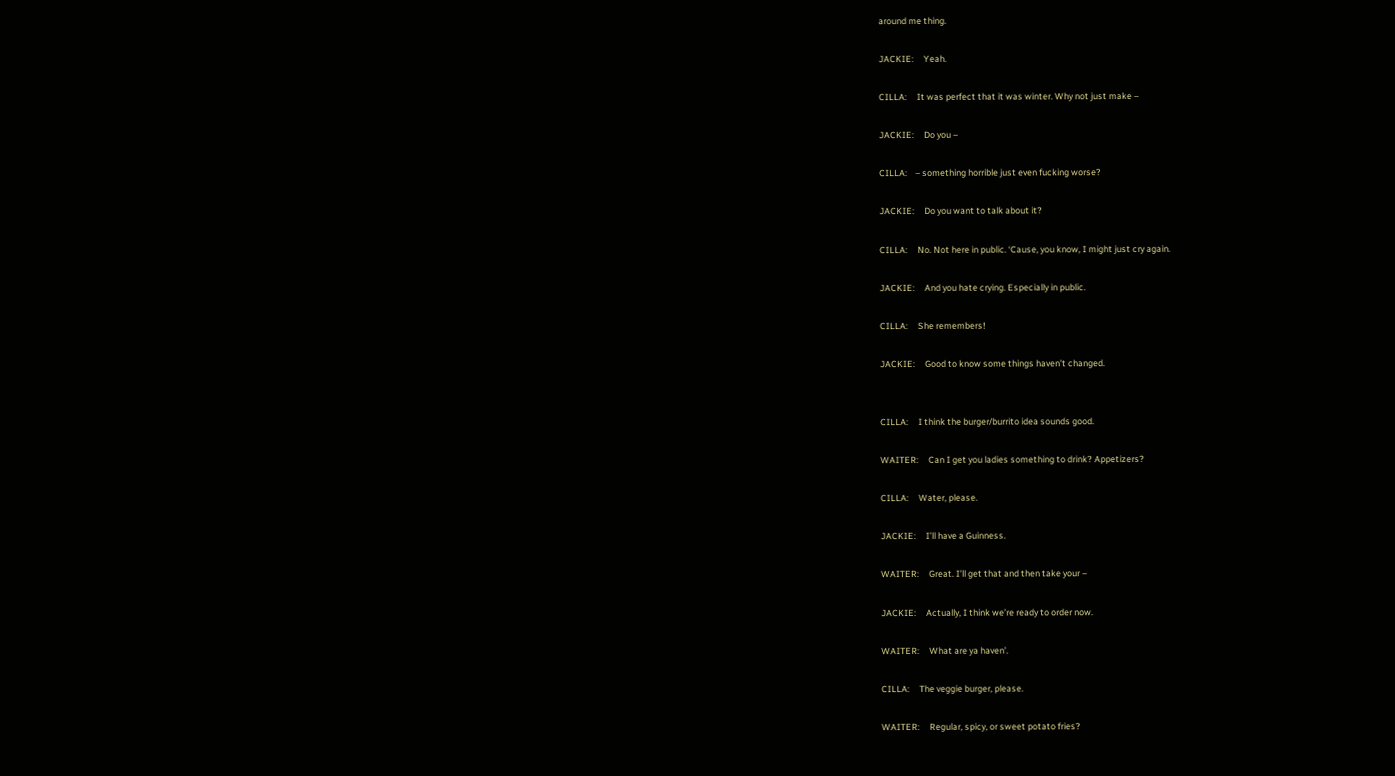around me thing.

JACKIE:     Yeah.

CILLA:     It was perfect that it was winter. Why not just make –

JACKIE:     Do you –

CILLA:    – something horrible just even fucking worse?

JACKIE:     Do you want to talk about it?

CILLA:     No. Not here in public. ‘Cause, you know, I might just cry again.

JACKIE:     And you hate crying. Especially in public.

CILLA:     She remembers!

JACKIE:     Good to know some things haven’t changed.


CILLA:     I think the burger/burrito idea sounds good.

WAITER:     Can I get you ladies something to drink? Appetizers?

CILLA:     Water, please.

JACKIE:     I’ll have a Guinness.

WAITER:     Great. I’ll get that and then take your –

JACKIE:     Actually, I think we’re ready to order now.

WAITER:     What are ya haven’.

CILLA:     The veggie burger, please.

WAITER:     Regular, spicy, or sweet potato fries?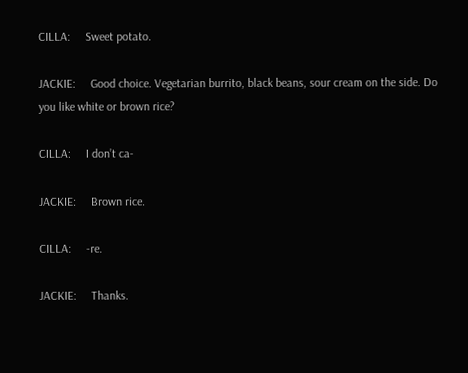CILLA:     Sweet potato.

JACKIE:     Good choice. Vegetarian burrito, black beans, sour cream on the side. Do you like white or brown rice?

CILLA:     I don’t ca-

JACKIE:     Brown rice.

CILLA:     -re.

JACKIE:     Thanks.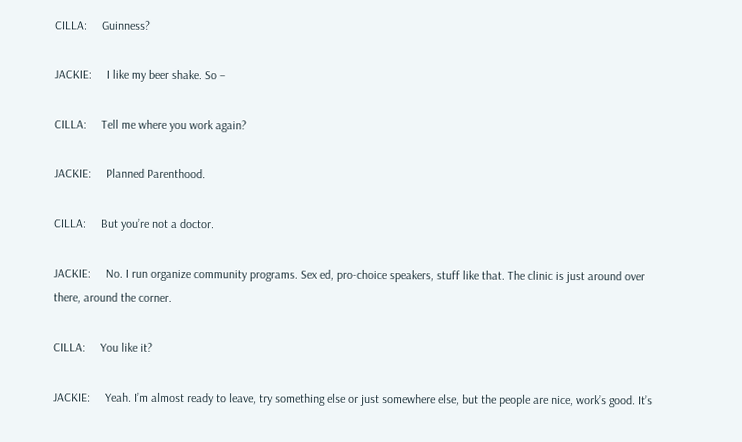CILLA:     Guinness?

JACKIE:     I like my beer shake. So –

CILLA:     Tell me where you work again?

JACKIE:     Planned Parenthood.

CILLA:     But you’re not a doctor.

JACKIE:     No. I run organize community programs. Sex ed, pro-choice speakers, stuff like that. The clinic is just around over there, around the corner.

CILLA:     You like it?

JACKIE:     Yeah. I’m almost ready to leave, try something else or just somewhere else, but the people are nice, work’s good. It’s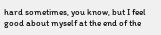hard sometimes, you know, but I feel good about myself at the end of the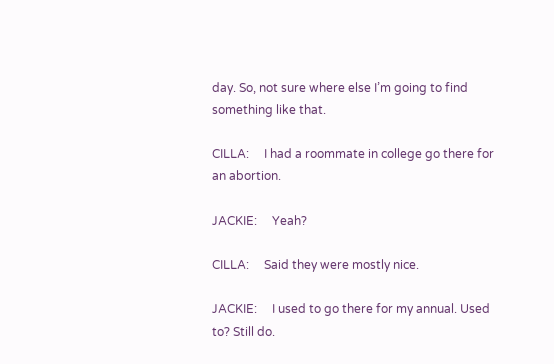day. So, not sure where else I’m going to find something like that.

CILLA:     I had a roommate in college go there for an abortion.

JACKIE:     Yeah?

CILLA:     Said they were mostly nice.

JACKIE:     I used to go there for my annual. Used to? Still do.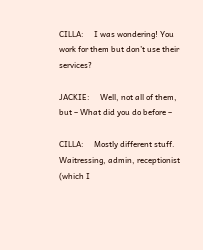CILLA:     I was wondering! You work for them but don’t use their services?

JACKIE:     Well, not all of them, but – What did you do before –

CILLA:     Mostly different stuff. Waitressing, admin, receptionist (which I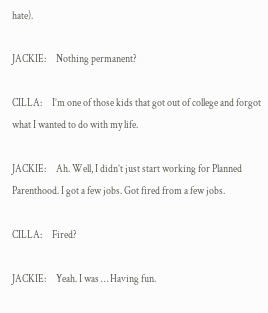hate).

JACKIE:     Nothing permanent?

CILLA:     I’m one of those kids that got out of college and forgot what I wanted to do with my life.

JACKIE:     Ah. Well, I didn’t just start working for Planned Parenthood. I got a few jobs. Got fired from a few jobs.

CILLA:     Fired?

JACKIE:     Yeah. I was … Having fun.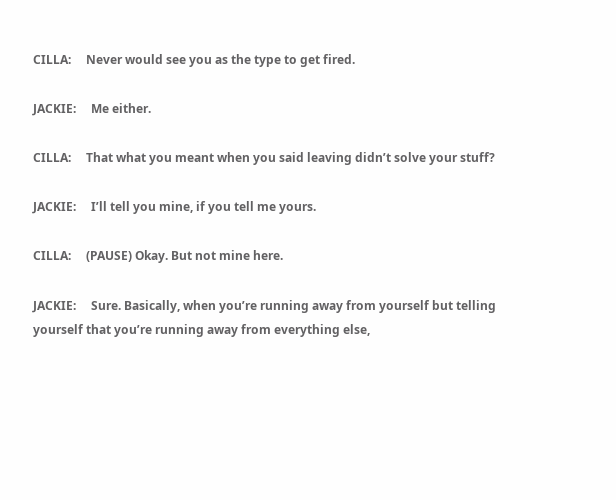CILLA:     Never would see you as the type to get fired.

JACKIE:     Me either.

CILLA:     That what you meant when you said leaving didn’t solve your stuff?

JACKIE:     I’ll tell you mine, if you tell me yours.

CILLA:     (PAUSE) Okay. But not mine here.

JACKIE:     Sure. Basically, when you’re running away from yourself but telling yourself that you’re running away from everything else,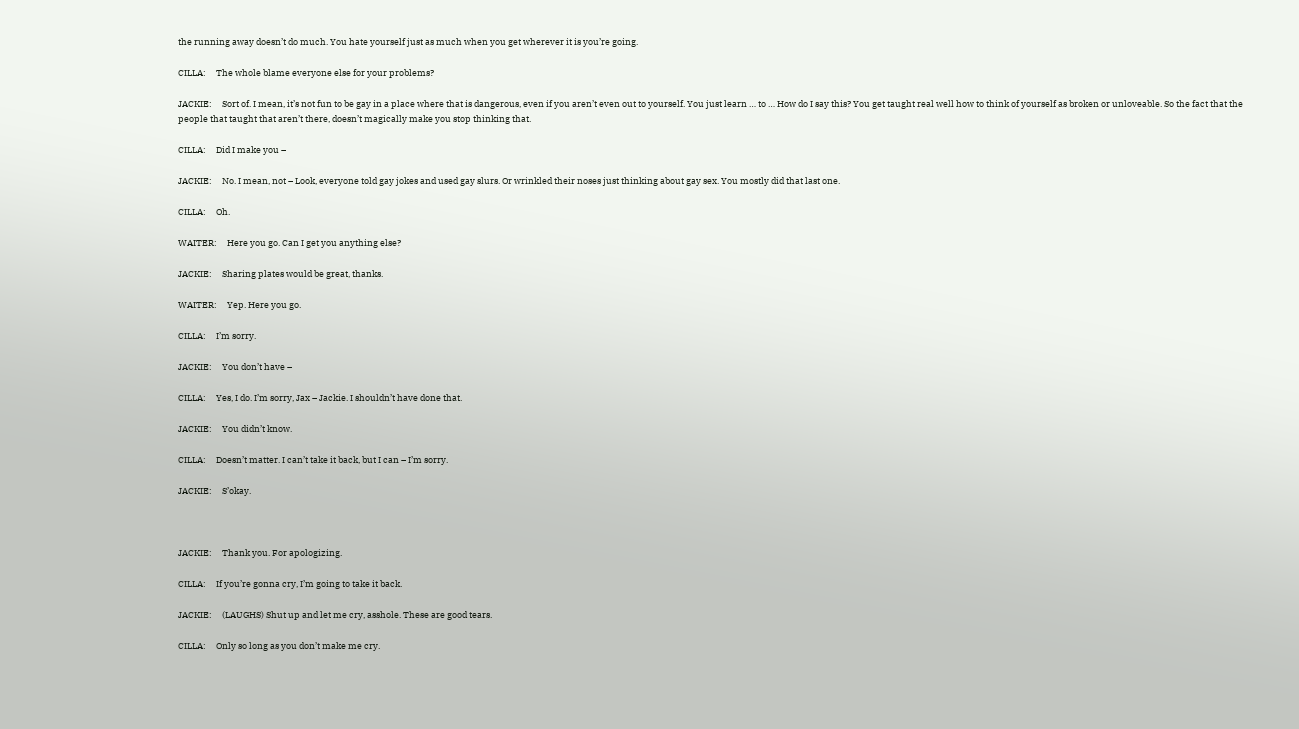the running away doesn’t do much. You hate yourself just as much when you get wherever it is you’re going.

CILLA:     The whole blame everyone else for your problems?

JACKIE:     Sort of. I mean, it’s not fun to be gay in a place where that is dangerous, even if you aren’t even out to yourself. You just learn … to … How do I say this? You get taught real well how to think of yourself as broken or unloveable. So the fact that the people that taught that aren’t there, doesn’t magically make you stop thinking that.

CILLA:     Did I make you –

JACKIE:     No. I mean, not – Look, everyone told gay jokes and used gay slurs. Or wrinkled their noses just thinking about gay sex. You mostly did that last one.

CILLA:     Oh.

WAITER:     Here you go. Can I get you anything else?

JACKIE:     Sharing plates would be great, thanks.

WAITER:     Yep. Here you go.

CILLA:     I’m sorry.

JACKIE:     You don’t have –

CILLA:     Yes, I do. I’m sorry, Jax – Jackie. I shouldn’t have done that.

JACKIE:     You didn’t know.

CILLA:     Doesn’t matter. I can’t take it back, but I can – I’m sorry.

JACKIE:     S’okay.



JACKIE:     Thank you. For apologizing.

CILLA:     If you’re gonna cry, I’m going to take it back.

JACKIE:     (LAUGHS) Shut up and let me cry, asshole. These are good tears.

CILLA:     Only so long as you don’t make me cry.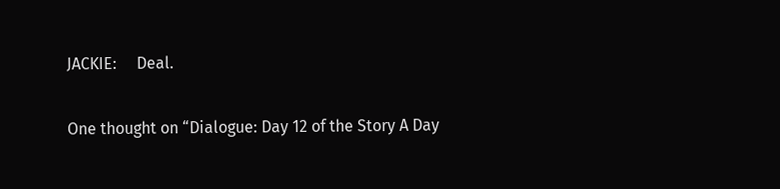JACKIE:     Deal.

One thought on “Dialogue: Day 12 of the Story A Day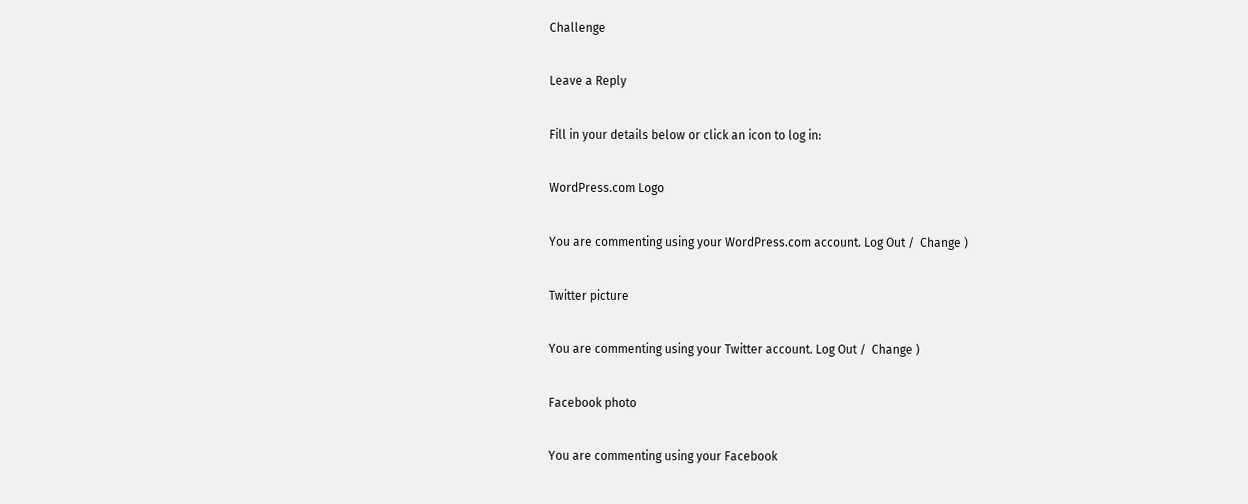Challenge

Leave a Reply

Fill in your details below or click an icon to log in:

WordPress.com Logo

You are commenting using your WordPress.com account. Log Out /  Change )

Twitter picture

You are commenting using your Twitter account. Log Out /  Change )

Facebook photo

You are commenting using your Facebook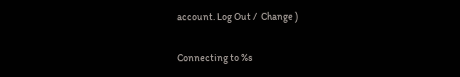account. Log Out /  Change )

Connecting to %s